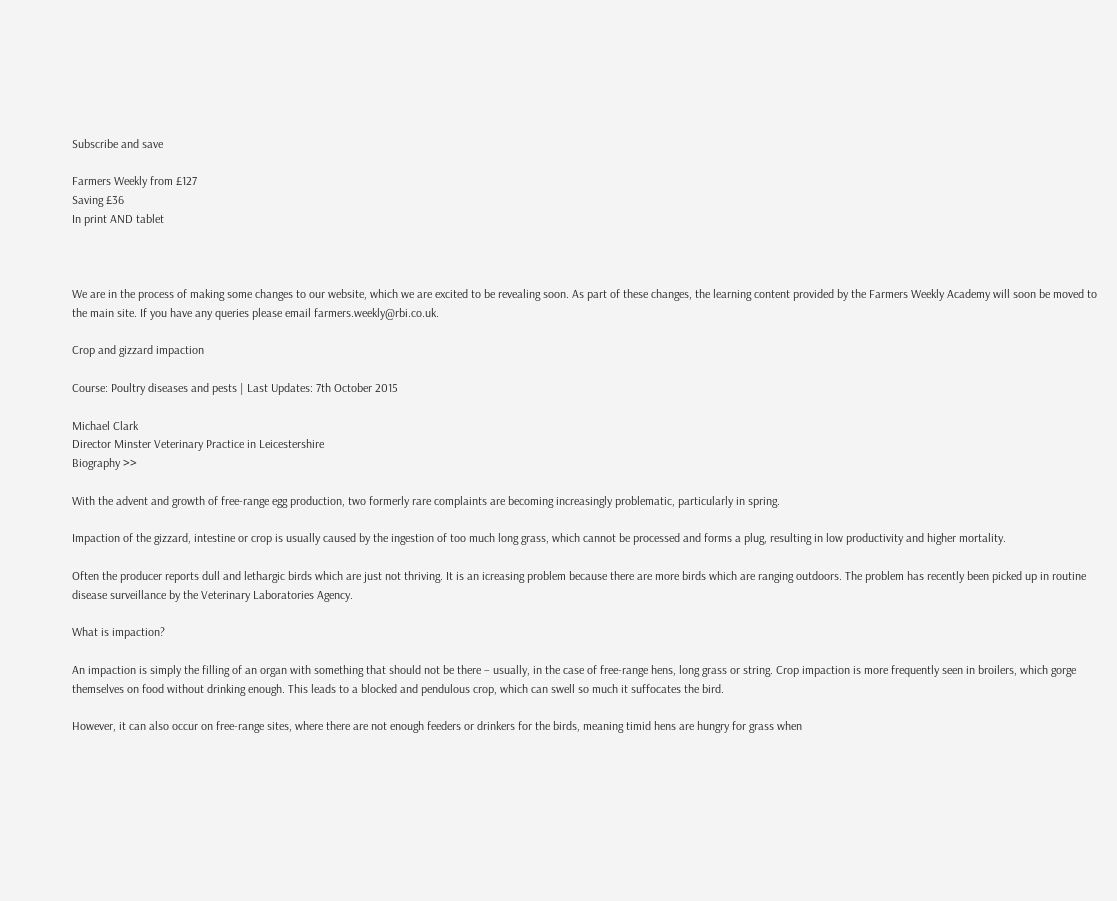Subscribe and save

Farmers Weekly from £127
Saving £36
In print AND tablet



We are in the process of making some changes to our website, which we are excited to be revealing soon. As part of these changes, the learning content provided by the Farmers Weekly Academy will soon be moved to the main site. If you have any queries please email farmers.weekly@rbi.co.uk.

Crop and gizzard impaction

Course: Poultry diseases and pests | Last Updates: 7th October 2015

Michael Clark
Director Minster Veterinary Practice in Leicestershire
Biography >>

With the advent and growth of free-range egg production, two formerly rare complaints are becoming increasingly problematic, particularly in spring.

Impaction of the gizzard, intestine or crop is usually caused by the ingestion of too much long grass, which cannot be processed and forms a plug, resulting in low productivity and higher mortality.

Often the producer reports dull and lethargic birds which are just not thriving. It is an icreasing problem because there are more birds which are ranging outdoors. The problem has recently been picked up in routine disease surveillance by the Veterinary Laboratories Agency.

What is impaction?

An impaction is simply the filling of an organ with something that should not be there – usually, in the case of free-range hens, long grass or string. Crop impaction is more frequently seen in broilers, which gorge themselves on food without drinking enough. This leads to a blocked and pendulous crop, which can swell so much it suffocates the bird.

However, it can also occur on free-range sites, where there are not enough feeders or drinkers for the birds, meaning timid hens are hungry for grass when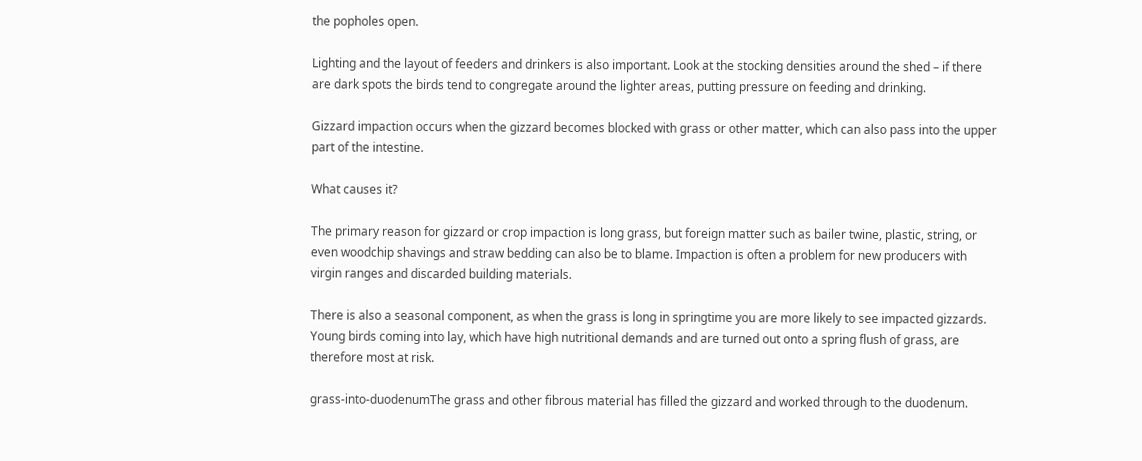the popholes open.

Lighting and the layout of feeders and drinkers is also important. Look at the stocking densities around the shed – if there are dark spots the birds tend to congregate around the lighter areas, putting pressure on feeding and drinking.

Gizzard impaction occurs when the gizzard becomes blocked with grass or other matter, which can also pass into the upper part of the intestine.

What causes it?

The primary reason for gizzard or crop impaction is long grass, but foreign matter such as bailer twine, plastic, string, or even woodchip shavings and straw bedding can also be to blame. Impaction is often a problem for new producers with virgin ranges and discarded building materials.

There is also a seasonal component, as when the grass is long in springtime you are more likely to see impacted gizzards. Young birds coming into lay, which have high nutritional demands and are turned out onto a spring flush of grass, are therefore most at risk.

grass-into-duodenumThe grass and other fibrous material has filled the gizzard and worked through to the duodenum.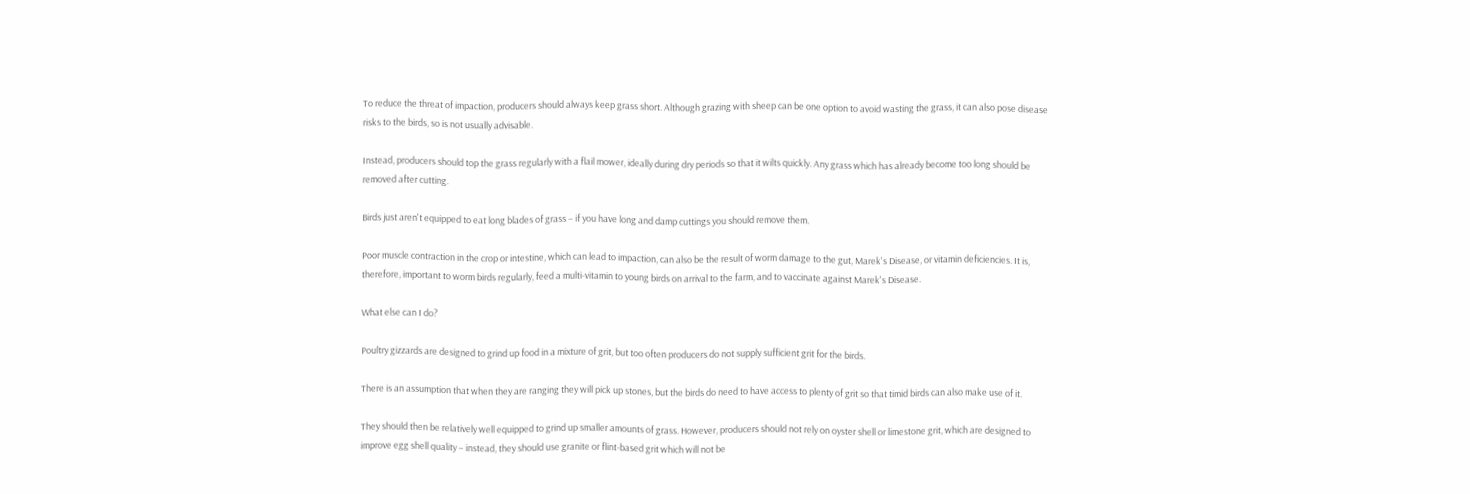To reduce the threat of impaction, producers should always keep grass short. Although grazing with sheep can be one option to avoid wasting the grass, it can also pose disease risks to the birds, so is not usually advisable.

Instead, producers should top the grass regularly with a flail mower, ideally during dry periods so that it wilts quickly. Any grass which has already become too long should be removed after cutting.

Birds just aren't equipped to eat long blades of grass – if you have long and damp cuttings you should remove them.

Poor muscle contraction in the crop or intestine, which can lead to impaction, can also be the result of worm damage to the gut, Marek's Disease, or vitamin deficiencies. It is, therefore, important to worm birds regularly, feed a multi-vitamin to young birds on arrival to the farm, and to vaccinate against Marek's Disease.

What else can I do?

Poultry gizzards are designed to grind up food in a mixture of grit, but too often producers do not supply sufficient grit for the birds.

There is an assumption that when they are ranging they will pick up stones, but the birds do need to have access to plenty of grit so that timid birds can also make use of it.

They should then be relatively well equipped to grind up smaller amounts of grass. However, producers should not rely on oyster shell or limestone grit, which are designed to improve egg shell quality – instead, they should use granite or flint-based grit which will not be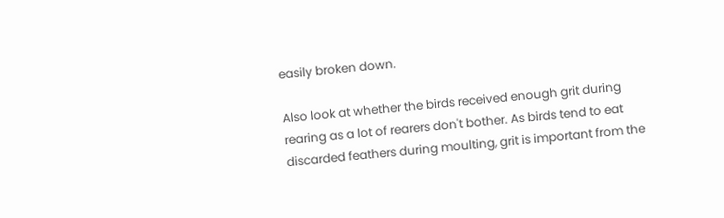easily broken down.

Also look at whether the birds received enough grit during rearing as a lot of rearers don't bother. As birds tend to eat discarded feathers during moulting, grit is important from the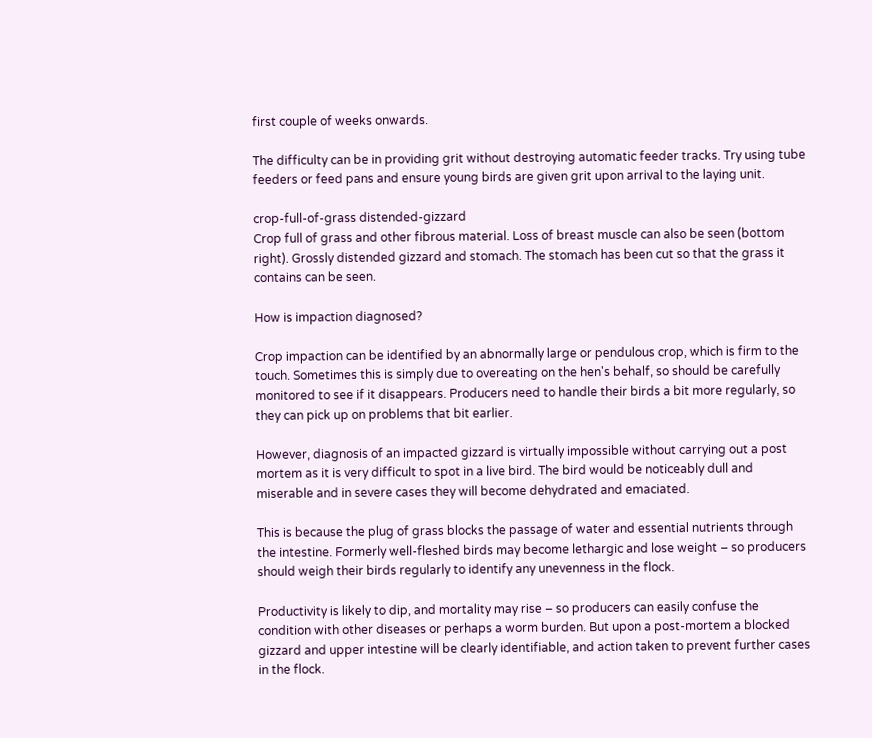first couple of weeks onwards.

The difficulty can be in providing grit without destroying automatic feeder tracks. Try using tube feeders or feed pans and ensure young birds are given grit upon arrival to the laying unit.

crop-full-of-grass distended-gizzard
Crop full of grass and other fibrous material. Loss of breast muscle can also be seen (bottom right). Grossly distended gizzard and stomach. The stomach has been cut so that the grass it contains can be seen.

How is impaction diagnosed?

Crop impaction can be identified by an abnormally large or pendulous crop, which is firm to the touch. Sometimes this is simply due to overeating on the hen's behalf, so should be carefully monitored to see if it disappears. Producers need to handle their birds a bit more regularly, so they can pick up on problems that bit earlier.

However, diagnosis of an impacted gizzard is virtually impossible without carrying out a post mortem as it is very difficult to spot in a live bird. The bird would be noticeably dull and miserable and in severe cases they will become dehydrated and emaciated.

This is because the plug of grass blocks the passage of water and essential nutrients through the intestine. Formerly well-fleshed birds may become lethargic and lose weight – so producers should weigh their birds regularly to identify any unevenness in the flock.

Productivity is likely to dip, and mortality may rise – so producers can easily confuse the condition with other diseases or perhaps a worm burden. But upon a post-mortem a blocked gizzard and upper intestine will be clearly identifiable, and action taken to prevent further cases in the flock.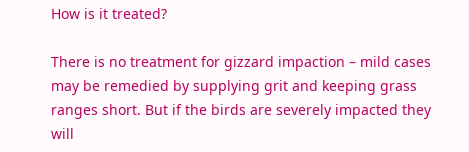How is it treated?

There is no treatment for gizzard impaction – mild cases may be remedied by supplying grit and keeping grass ranges short. But if the birds are severely impacted they will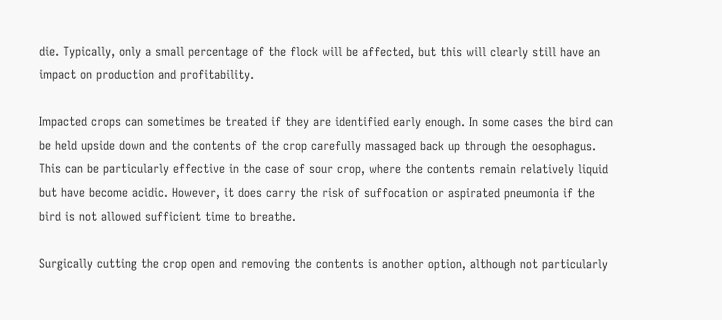die. Typically, only a small percentage of the flock will be affected, but this will clearly still have an impact on production and profitability.

Impacted crops can sometimes be treated if they are identified early enough. In some cases the bird can be held upside down and the contents of the crop carefully massaged back up through the oesophagus. This can be particularly effective in the case of sour crop, where the contents remain relatively liquid but have become acidic. However, it does carry the risk of suffocation or aspirated pneumonia if the bird is not allowed sufficient time to breathe.

Surgically cutting the crop open and removing the contents is another option, although not particularly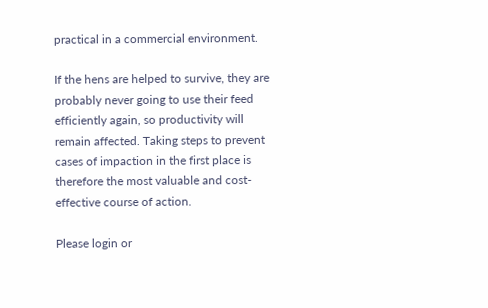practical in a commercial environment.

If the hens are helped to survive, they are probably never going to use their feed efficiently again, so productivity will remain affected. Taking steps to prevent cases of impaction in the first place is therefore the most valuable and cost-effective course of action.

Please login or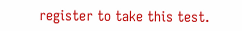register to take this test.